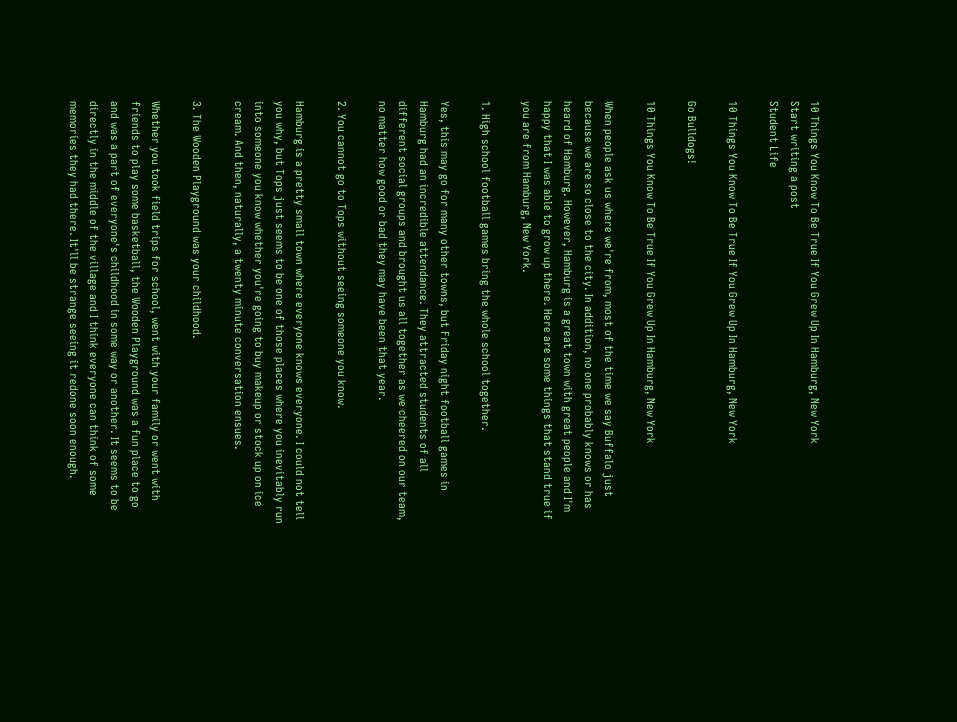10 Things You Know To Be True If You Grew Up In Hamburg, New York
Start writing a post
Student Life

10 Things You Know To Be True If You Grew Up In Hamburg, New York

Go Bulldogs!

10 Things You Know To Be True If You Grew Up In Hamburg, New York

When people ask us where we're from, most of the time we say Buffalo just because we are so close to the city. In addition, no one probably knows or has heard of Hamburg. However, Hamburg is a great town with great people and I'm happy that I was able to grow up there. Here are some things that stand true if you are from Hamburg, New York.

1. High school football games bring the whole school together.

Yes, this may go for many other towns, but Friday night football games in Hamburg had an incredible attendance. They attracted students of all different social groups and brought us all together as we cheered on our team, no matter how good or bad they may have been that year.

2. You cannot go to Tops without seeing someone you know.

Hamburg is a pretty small town where everyone knows everyone. I could not tell you why, but Tops just seems to be one of those places where you inevitably run into someone you know whether you're going to buy makeup or stock up on ice cream. And then, naturally, a twenty minute conversation ensues.

3. The Wooden Playground was your childhood.

Whether you took field trips for school, went with your family or went with friends to play some basketball, the Wooden Playground was a fun place to go and was a part of everyone's childhood in some way or another. It seems to be directly in the middle of the village and I think everyone can think of some memories they had there. It'll be strange seeing it redone soon enough.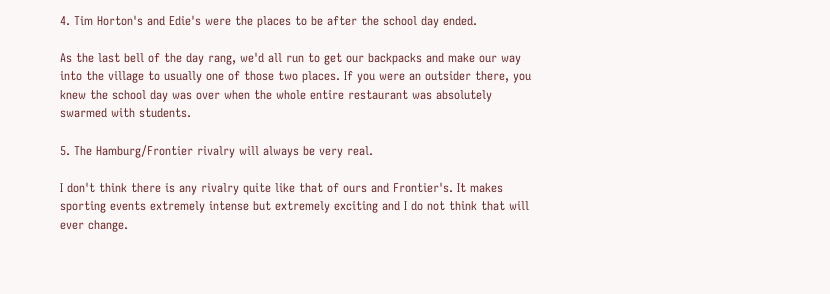4. Tim Horton's and Edie's were the places to be after the school day ended.

As the last bell of the day rang, we'd all run to get our backpacks and make our way into the village to usually one of those two places. If you were an outsider there, you knew the school day was over when the whole entire restaurant was absolutely swarmed with students.

5. The Hamburg/Frontier rivalry will always be very real.

I don't think there is any rivalry quite like that of ours and Frontier's. It makes sporting events extremely intense but extremely exciting and I do not think that will ever change.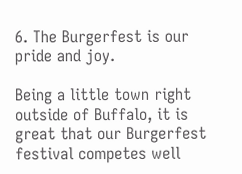6. The Burgerfest is our pride and joy.

Being a little town right outside of Buffalo, it is great that our Burgerfest festival competes well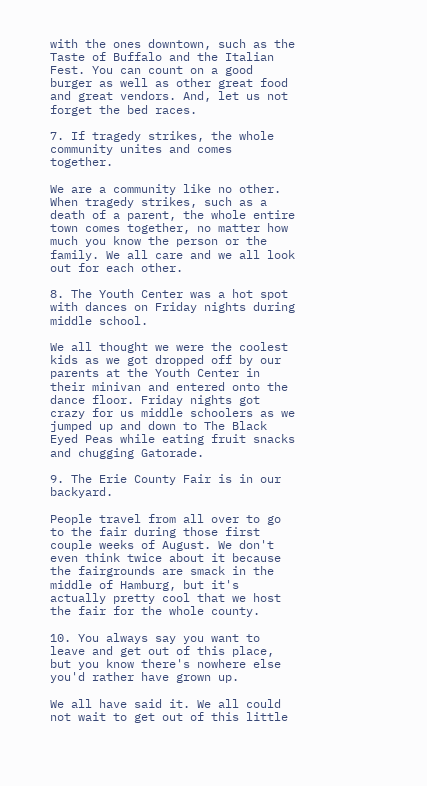with the ones downtown, such as the Taste of Buffalo and the Italian Fest. You can count on a good burger as well as other great food and great vendors. And, let us not forget the bed races.

7. If tragedy strikes, the whole community unites and comes together.

We are a community like no other. When tragedy strikes, such as a death of a parent, the whole entire town comes together, no matter how much you know the person or the family. We all care and we all look out for each other.

8. The Youth Center was a hot spot with dances on Friday nights during middle school.

We all thought we were the coolest kids as we got dropped off by our parents at the Youth Center in their minivan and entered onto the dance floor. Friday nights got crazy for us middle schoolers as we jumped up and down to The Black Eyed Peas while eating fruit snacks and chugging Gatorade.

9. The Erie County Fair is in our backyard.

People travel from all over to go to the fair during those first couple weeks of August. We don't even think twice about it because the fairgrounds are smack in the middle of Hamburg, but it's actually pretty cool that we host the fair for the whole county.

10. You always say you want to leave and get out of this place, but you know there's nowhere else you'd rather have grown up.

We all have said it. We all could not wait to get out of this little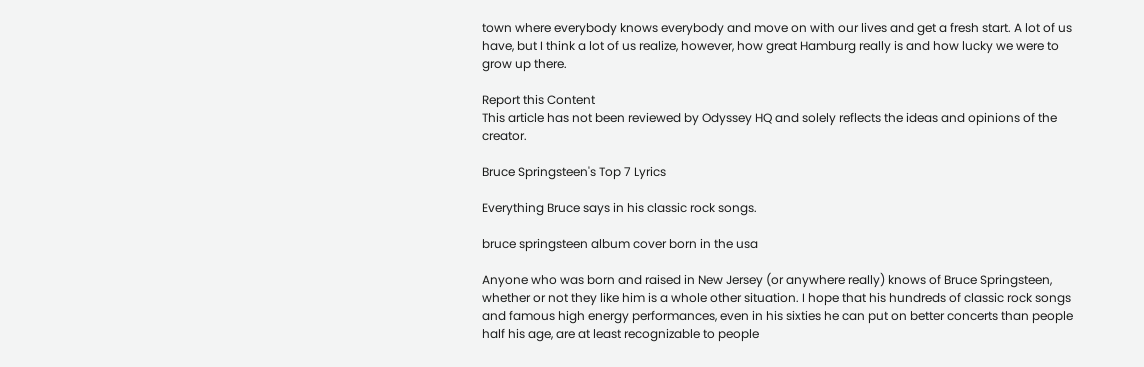town where everybody knows everybody and move on with our lives and get a fresh start. A lot of us have, but I think a lot of us realize, however, how great Hamburg really is and how lucky we were to grow up there.

Report this Content
This article has not been reviewed by Odyssey HQ and solely reflects the ideas and opinions of the creator.

Bruce Springsteen's Top 7 Lyrics

Everything Bruce says in his classic rock songs.

bruce springsteen album cover born in the usa

Anyone who was born and raised in New Jersey (or anywhere really) knows of Bruce Springsteen, whether or not they like him is a whole other situation. I hope that his hundreds of classic rock songs and famous high energy performances, even in his sixties he can put on better concerts than people half his age, are at least recognizable to people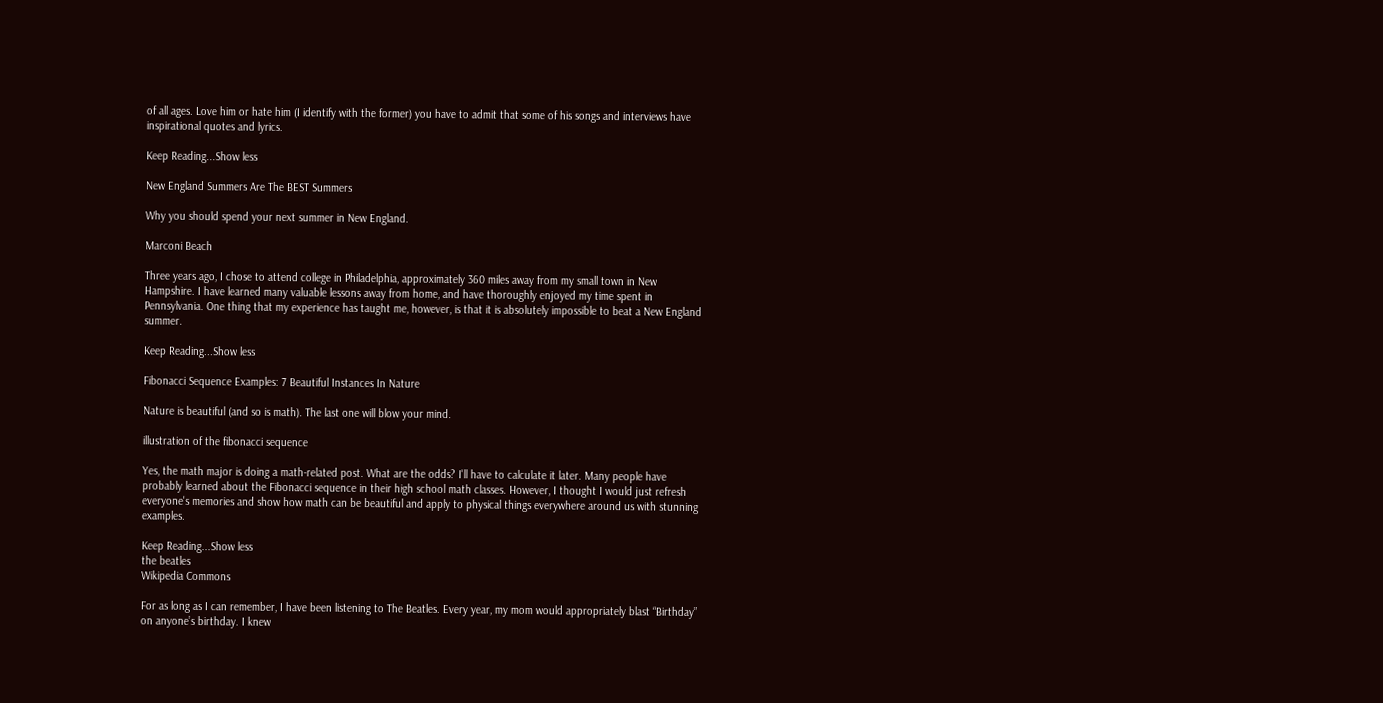of all ages. Love him or hate him (I identify with the former) you have to admit that some of his songs and interviews have inspirational quotes and lyrics.

Keep Reading...Show less

New England Summers Are The BEST Summers

Why you should spend your next summer in New England.

Marconi Beach

Three years ago, I chose to attend college in Philadelphia, approximately 360 miles away from my small town in New Hampshire. I have learned many valuable lessons away from home, and have thoroughly enjoyed my time spent in Pennsylvania. One thing that my experience has taught me, however, is that it is absolutely impossible to beat a New England summer.

Keep Reading...Show less

Fibonacci Sequence Examples: 7 Beautiful Instances In Nature

Nature is beautiful (and so is math). The last one will blow your mind.

illustration of the fibonacci sequence

Yes, the math major is doing a math-related post. What are the odds? I'll have to calculate it later. Many people have probably learned about the Fibonacci sequence in their high school math classes. However, I thought I would just refresh everyone's memories and show how math can be beautiful and apply to physical things everywhere around us with stunning examples.

Keep Reading...Show less
the beatles
Wikipedia Commons

For as long as I can remember, I have been listening to The Beatles. Every year, my mom would appropriately blast “Birthday” on anyone’s birthday. I knew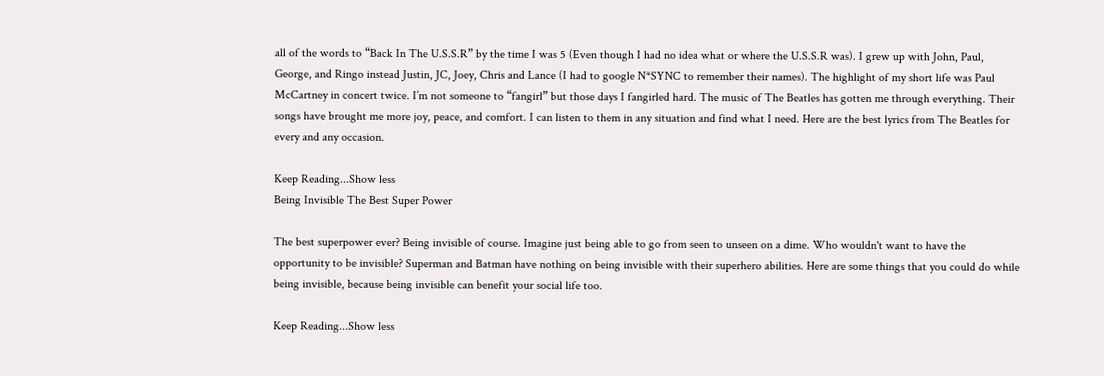all of the words to “Back In The U.S.S.R” by the time I was 5 (Even though I had no idea what or where the U.S.S.R was). I grew up with John, Paul, George, and Ringo instead Justin, JC, Joey, Chris and Lance (I had to google N*SYNC to remember their names). The highlight of my short life was Paul McCartney in concert twice. I’m not someone to “fangirl” but those days I fangirled hard. The music of The Beatles has gotten me through everything. Their songs have brought me more joy, peace, and comfort. I can listen to them in any situation and find what I need. Here are the best lyrics from The Beatles for every and any occasion.

Keep Reading...Show less
Being Invisible The Best Super Power

The best superpower ever? Being invisible of course. Imagine just being able to go from seen to unseen on a dime. Who wouldn't want to have the opportunity to be invisible? Superman and Batman have nothing on being invisible with their superhero abilities. Here are some things that you could do while being invisible, because being invisible can benefit your social life too.

Keep Reading...Show less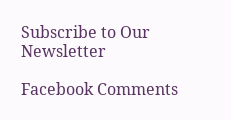Subscribe to Our Newsletter

Facebook Comments